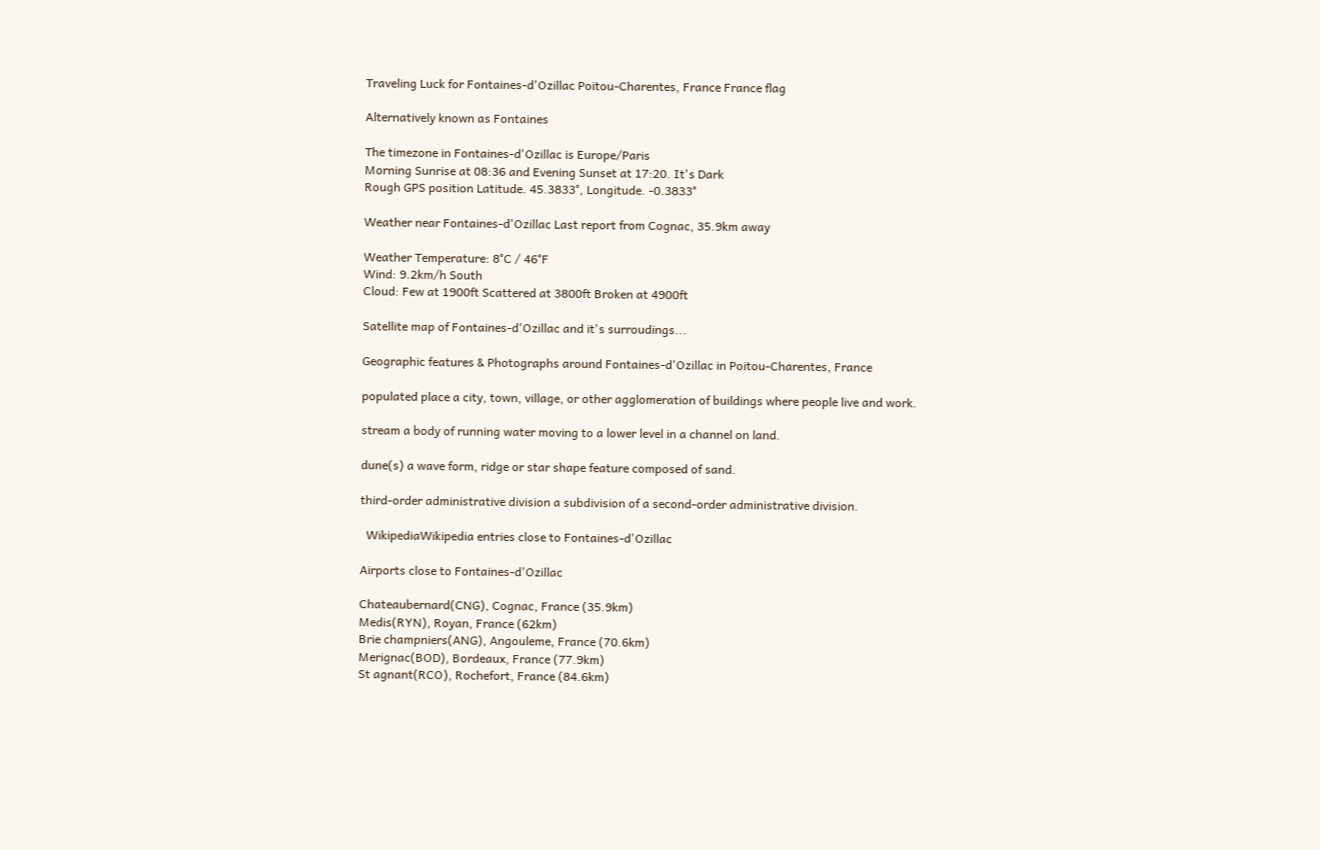Traveling Luck for Fontaines-d'Ozillac Poitou-Charentes, France France flag

Alternatively known as Fontaines

The timezone in Fontaines-d'Ozillac is Europe/Paris
Morning Sunrise at 08:36 and Evening Sunset at 17:20. It's Dark
Rough GPS position Latitude. 45.3833°, Longitude. -0.3833°

Weather near Fontaines-d'Ozillac Last report from Cognac, 35.9km away

Weather Temperature: 8°C / 46°F
Wind: 9.2km/h South
Cloud: Few at 1900ft Scattered at 3800ft Broken at 4900ft

Satellite map of Fontaines-d'Ozillac and it's surroudings...

Geographic features & Photographs around Fontaines-d'Ozillac in Poitou-Charentes, France

populated place a city, town, village, or other agglomeration of buildings where people live and work.

stream a body of running water moving to a lower level in a channel on land.

dune(s) a wave form, ridge or star shape feature composed of sand.

third-order administrative division a subdivision of a second-order administrative division.

  WikipediaWikipedia entries close to Fontaines-d'Ozillac

Airports close to Fontaines-d'Ozillac

Chateaubernard(CNG), Cognac, France (35.9km)
Medis(RYN), Royan, France (62km)
Brie champniers(ANG), Angouleme, France (70.6km)
Merignac(BOD), Bordeaux, France (77.9km)
St agnant(RCO), Rochefort, France (84.6km)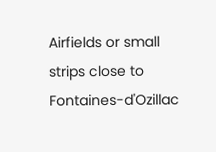Airfields or small strips close to Fontaines-d'Ozillac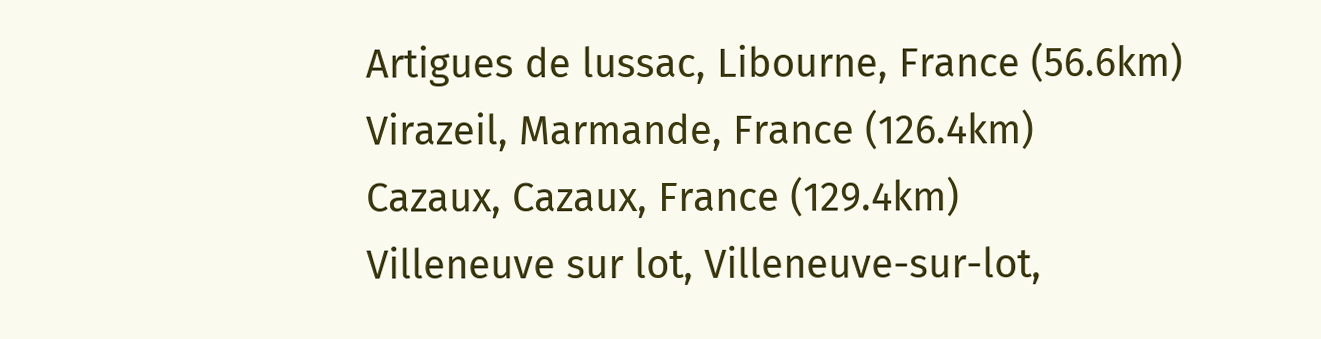Artigues de lussac, Libourne, France (56.6km)
Virazeil, Marmande, France (126.4km)
Cazaux, Cazaux, France (129.4km)
Villeneuve sur lot, Villeneuve-sur-lot,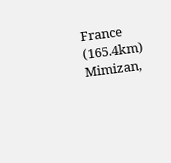France (165.4km)
Mimizan,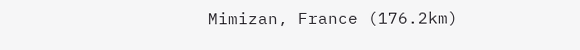Mimizan, France (176.2km)